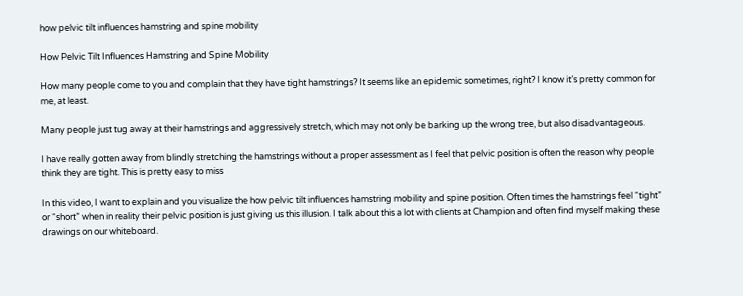how pelvic tilt influences hamstring and spine mobility

How Pelvic Tilt Influences Hamstring and Spine Mobility

How many people come to you and complain that they have tight hamstrings? It seems like an epidemic sometimes, right? I know it’s pretty common for me, at least.

Many people just tug away at their hamstrings and aggressively stretch, which may not only be barking up the wrong tree, but also disadvantageous.

I have really gotten away from blindly stretching the hamstrings without a proper assessment as I feel that pelvic position is often the reason why people think they are tight. This is pretty easy to miss

In this video, I want to explain and you visualize the how pelvic tilt influences hamstring mobility and spine position. Often times the hamstrings feel “tight” or “short” when in reality their pelvic position is just giving us this illusion. I talk about this a lot with clients at Champion and often find myself making these drawings on our whiteboard.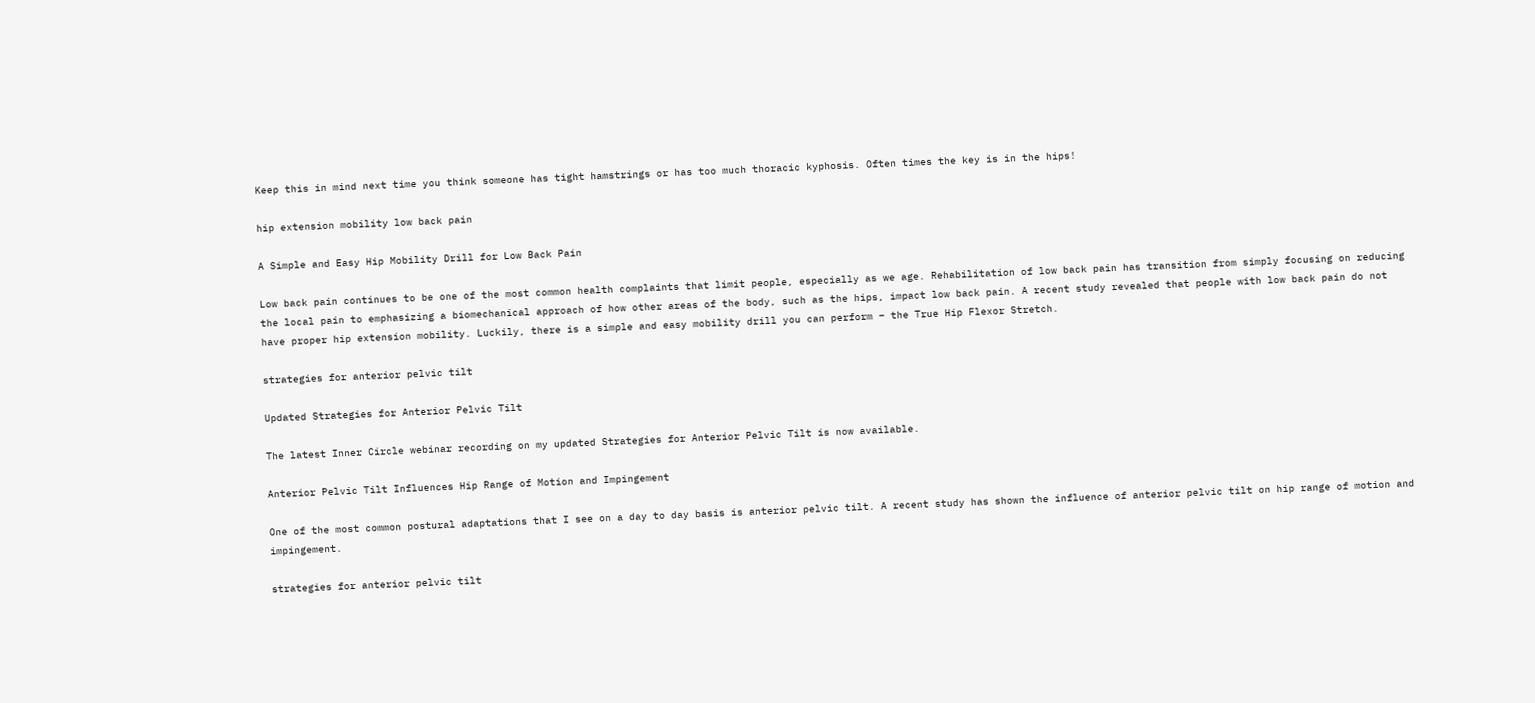Keep this in mind next time you think someone has tight hamstrings or has too much thoracic kyphosis. Often times the key is in the hips!

hip extension mobility low back pain

A Simple and Easy Hip Mobility Drill for Low Back Pain

Low back pain continues to be one of the most common health complaints that limit people, especially as we age. Rehabilitation of low back pain has transition from simply focusing on reducing the local pain to emphasizing a biomechanical approach of how other areas of the body, such as the hips, impact low back pain. A recent study revealed that people with low back pain do not have proper hip extension mobility. Luckily, there is a simple and easy mobility drill you can perform – the True Hip Flexor Stretch.

strategies for anterior pelvic tilt

Updated Strategies for Anterior Pelvic Tilt

The latest Inner Circle webinar recording on my updated Strategies for Anterior Pelvic Tilt is now available.

Anterior Pelvic Tilt Influences Hip Range of Motion and Impingement

One of the most common postural adaptations that I see on a day to day basis is anterior pelvic tilt. A recent study has shown the influence of anterior pelvic tilt on hip range of motion and impingement.

strategies for anterior pelvic tilt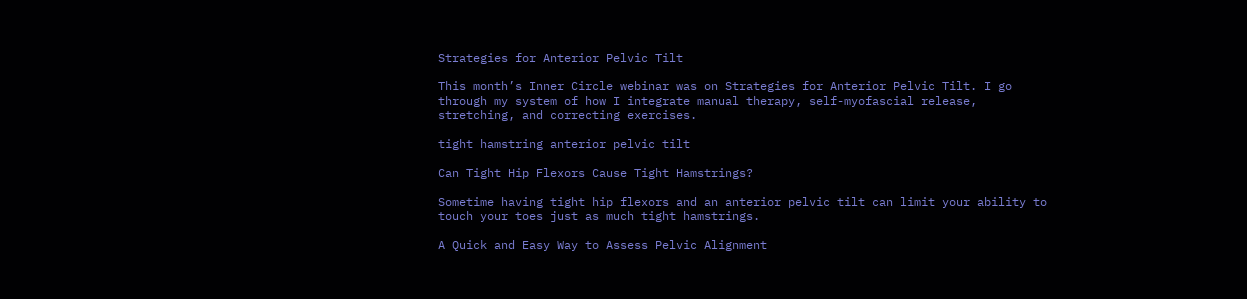Strategies for Anterior Pelvic Tilt

This month’s Inner Circle webinar was on Strategies for Anterior Pelvic Tilt. I go through my system of how I integrate manual therapy, self-myofascial release, stretching, and correcting exercises.

tight hamstring anterior pelvic tilt

Can Tight Hip Flexors Cause Tight Hamstrings?

Sometime having tight hip flexors and an anterior pelvic tilt can limit your ability to touch your toes just as much tight hamstrings.

A Quick and Easy Way to Assess Pelvic Alignment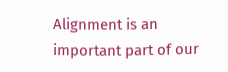Alignment is an important part of our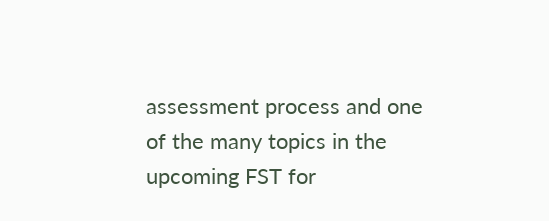assessment process and one of the many topics in the upcoming FST for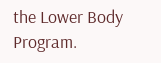the Lower Body Program.